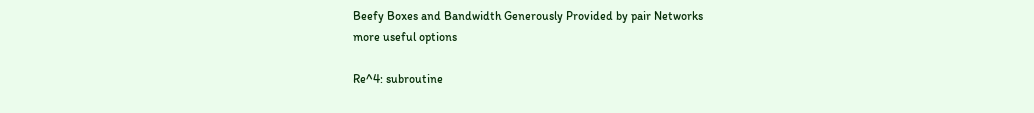Beefy Boxes and Bandwidth Generously Provided by pair Networks
more useful options

Re^4: subroutine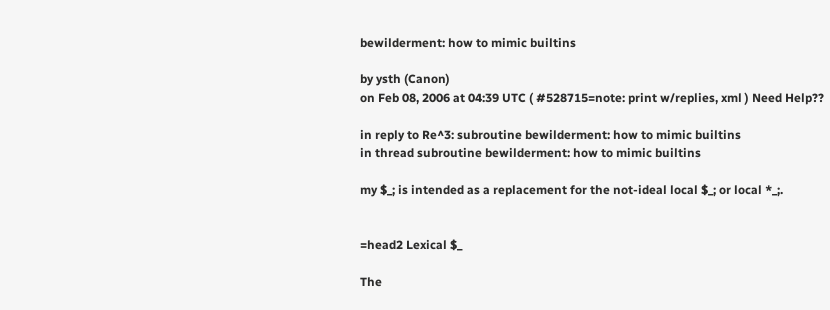bewilderment: how to mimic builtins

by ysth (Canon)
on Feb 08, 2006 at 04:39 UTC ( #528715=note: print w/replies, xml ) Need Help??

in reply to Re^3: subroutine bewilderment: how to mimic builtins
in thread subroutine bewilderment: how to mimic builtins

my $_; is intended as a replacement for the not-ideal local $_; or local *_;.


=head2 Lexical $_

The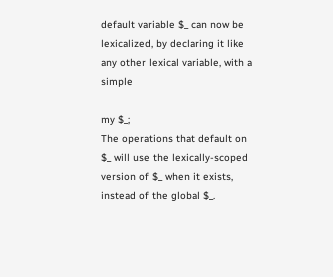default variable $_ can now be lexicalized, by declaring it like any other lexical variable, with a simple

my $_;
The operations that default on $_ will use the lexically-scoped version of $_ when it exists, instead of the global $_.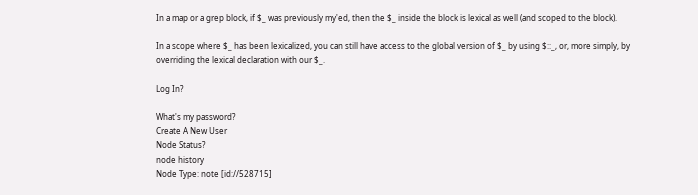In a map or a grep block, if $_ was previously my'ed, then the $_ inside the block is lexical as well (and scoped to the block).

In a scope where $_ has been lexicalized, you can still have access to the global version of $_ by using $::_, or, more simply, by overriding the lexical declaration with our $_.

Log In?

What's my password?
Create A New User
Node Status?
node history
Node Type: note [id://528715]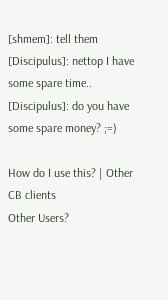[shmem]: tell them
[Discipulus]: nettop I have some spare time..
[Discipulus]: do you have some spare money? ;=)

How do I use this? | Other CB clients
Other Users?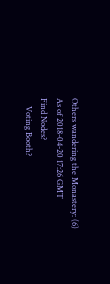Others wandering the Monastery: (6)
As of 2018-04-20 17:26 GMT
Find Nodes?
    Voting Booth?